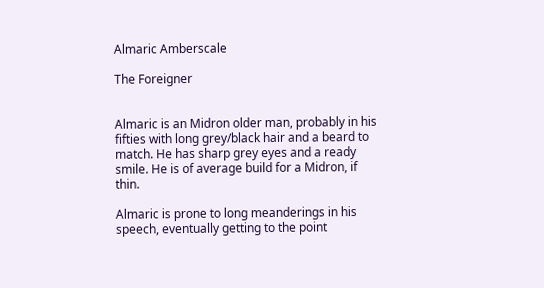Almaric Amberscale

The Foreigner


Almaric is an Midron older man, probably in his fifties with long grey/black hair and a beard to match. He has sharp grey eyes and a ready smile. He is of average build for a Midron, if thin.

Almaric is prone to long meanderings in his speech, eventually getting to the point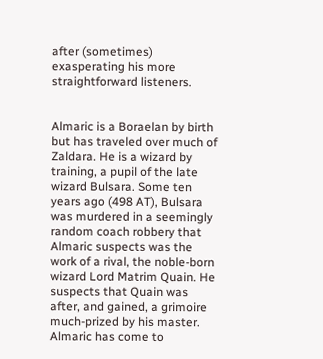after (sometimes) exasperating his more straightforward listeners.


Almaric is a Boraelan by birth but has traveled over much of Zaldara. He is a wizard by training, a pupil of the late wizard Bulsara. Some ten years ago (498 AT), Bulsara was murdered in a seemingly random coach robbery that Almaric suspects was the work of a rival, the noble-born wizard Lord Matrim Quain. He suspects that Quain was after, and gained, a grimoire much-prized by his master. Almaric has come to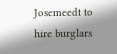Josemeedt to hire burglars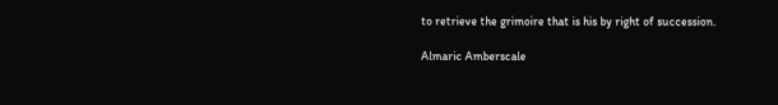to retrieve the grimoire that is his by right of succession.

Almaric Amberscale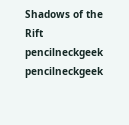Shadows of the Rift pencilneckgeek pencilneckgeek